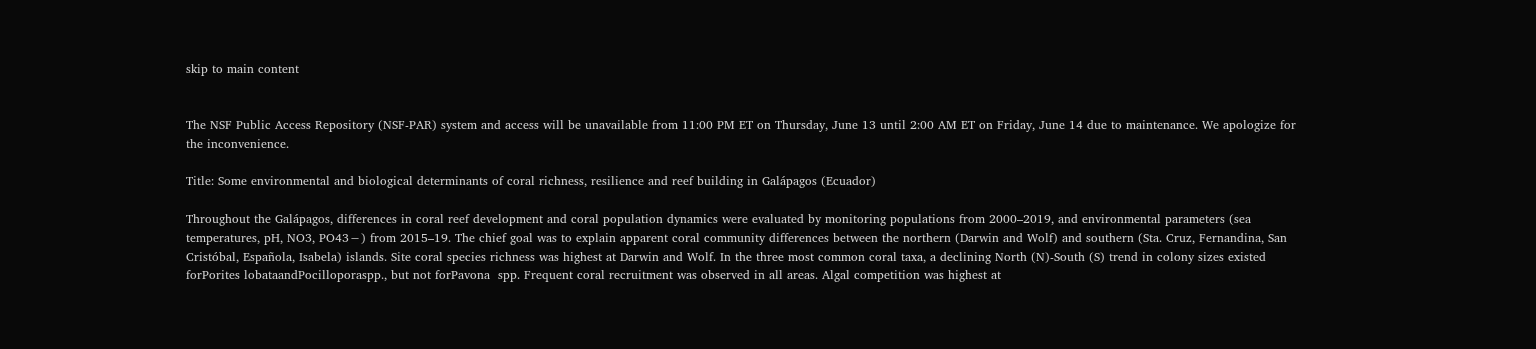skip to main content


The NSF Public Access Repository (NSF-PAR) system and access will be unavailable from 11:00 PM ET on Thursday, June 13 until 2:00 AM ET on Friday, June 14 due to maintenance. We apologize for the inconvenience.

Title: Some environmental and biological determinants of coral richness, resilience and reef building in Galápagos (Ecuador)

Throughout the Galápagos, differences in coral reef development and coral population dynamics were evaluated by monitoring populations from 2000–2019, and environmental parameters (sea temperatures, pH, NO3, PO43−) from 2015–19. The chief goal was to explain apparent coral community differences between the northern (Darwin and Wolf) and southern (Sta. Cruz, Fernandina, San Cristóbal, Española, Isabela) islands. Site coral species richness was highest at Darwin and Wolf. In the three most common coral taxa, a declining North (N)-South (S) trend in colony sizes existed forPorites lobataandPocilloporaspp., but not forPavona  spp. Frequent coral recruitment was observed in all areas. Algal competition was highest at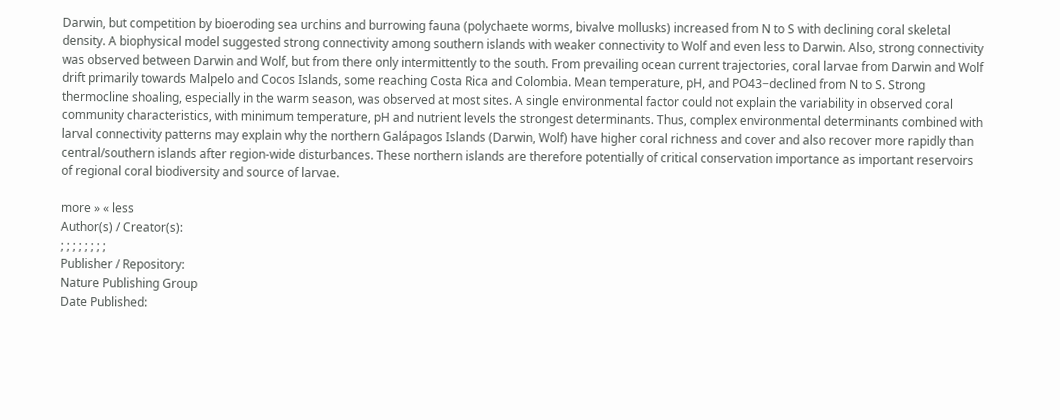Darwin, but competition by bioeroding sea urchins and burrowing fauna (polychaete worms, bivalve mollusks) increased from N to S with declining coral skeletal density. A biophysical model suggested strong connectivity among southern islands with weaker connectivity to Wolf and even less to Darwin. Also, strong connectivity was observed between Darwin and Wolf, but from there only intermittently to the south. From prevailing ocean current trajectories, coral larvae from Darwin and Wolf drift primarily towards Malpelo and Cocos Islands, some reaching Costa Rica and Colombia. Mean temperature, pH, and PO43−declined from N to S. Strong thermocline shoaling, especially in the warm season, was observed at most sites. A single environmental factor could not explain the variability in observed coral community characteristics, with minimum temperature, pH and nutrient levels the strongest determinants. Thus, complex environmental determinants combined with larval connectivity patterns may explain why the northern Galápagos Islands (Darwin, Wolf) have higher coral richness and cover and also recover more rapidly than central/southern islands after region-wide disturbances. These northern islands are therefore potentially of critical conservation importance as important reservoirs of regional coral biodiversity and source of larvae.

more » « less
Author(s) / Creator(s):
; ; ; ; ; ; ; ;
Publisher / Repository:
Nature Publishing Group
Date Published: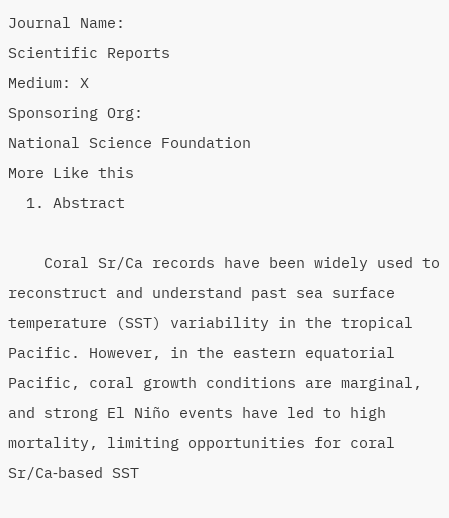Journal Name:
Scientific Reports
Medium: X
Sponsoring Org:
National Science Foundation
More Like this
  1. Abstract

    Coral Sr/Ca records have been widely used to reconstruct and understand past sea surface temperature (SST) variability in the tropical Pacific. However, in the eastern equatorial Pacific, coral growth conditions are marginal, and strong El Niño events have led to high mortality, limiting opportunities for coral Sr/Ca‐based SST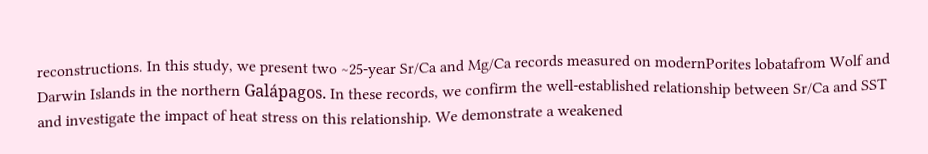reconstructions. In this study, we present two ∼25‐year Sr/Ca and Mg/Ca records measured on modernPorites lobatafrom Wolf and Darwin Islands in the northern Galápagos. In these records, we confirm the well‐established relationship between Sr/Ca and SST and investigate the impact of heat stress on this relationship. We demonstrate a weakened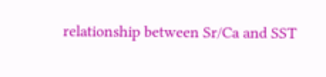relationship between Sr/Ca and SST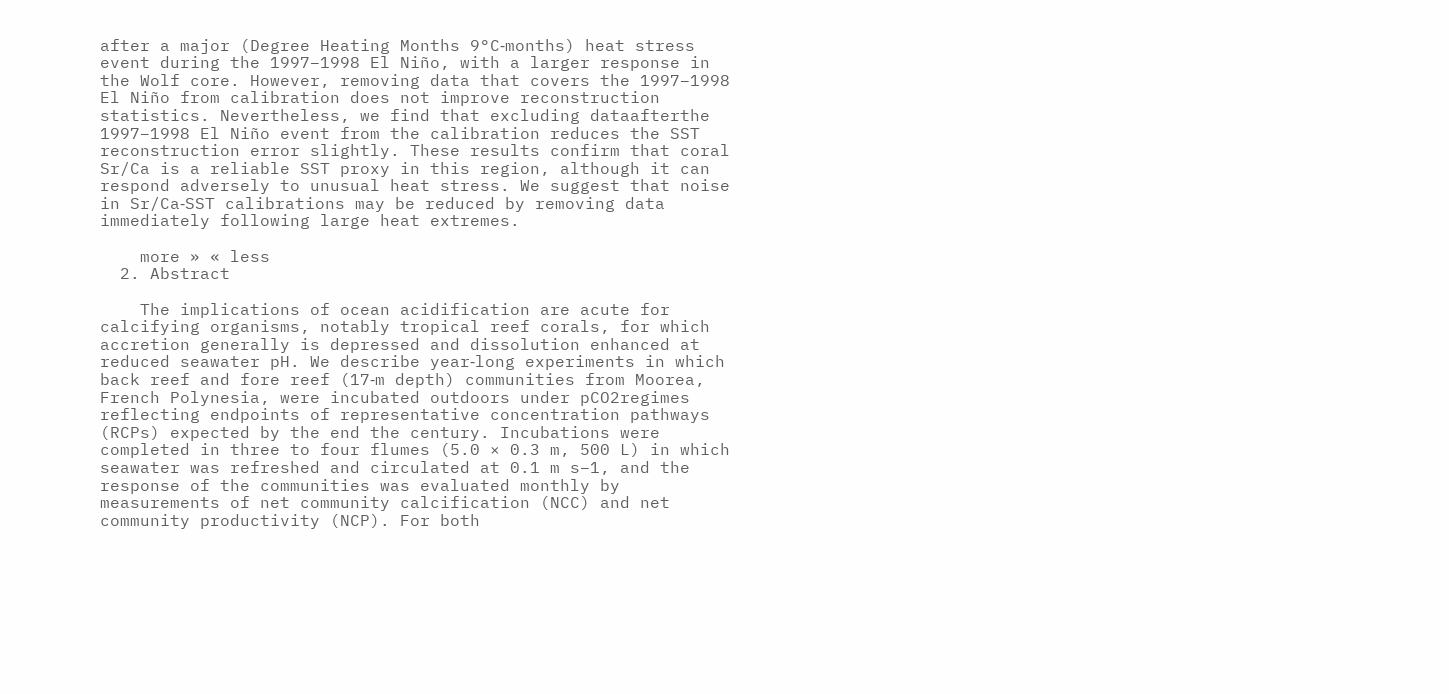after a major (Degree Heating Months 9°C‐months) heat stress event during the 1997–1998 El Niño, with a larger response in the Wolf core. However, removing data that covers the 1997–1998 El Niño from calibration does not improve reconstruction statistics. Nevertheless, we find that excluding dataafterthe 1997–1998 El Niño event from the calibration reduces the SST reconstruction error slightly. These results confirm that coral Sr/Ca is a reliable SST proxy in this region, although it can respond adversely to unusual heat stress. We suggest that noise in Sr/Ca‐SST calibrations may be reduced by removing data immediately following large heat extremes.

    more » « less
  2. Abstract

    The implications of ocean acidification are acute for calcifying organisms, notably tropical reef corals, for which accretion generally is depressed and dissolution enhanced at reduced seawater pH. We describe year‐long experiments in which back reef and fore reef (17‐m depth) communities from Moorea, French Polynesia, were incubated outdoors under pCO2regimes reflecting endpoints of representative concentration pathways (RCPs) expected by the end the century. Incubations were completed in three to four flumes (5.0 × 0.3 m, 500 L) in which seawater was refreshed and circulated at 0.1 m s−1, and the response of the communities was evaluated monthly by measurements of net community calcification (NCC) and net community productivity (NCP). For both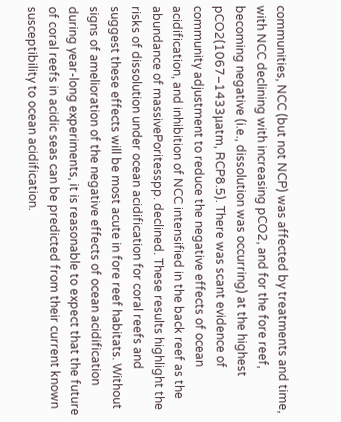communities, NCC (but not NCP) was affected by treatments and time, with NCC declining with increasing pCO2, and for the fore reef, becoming negative (i.e., dissolution was occurring) at the highest pCO2(1067–1433μatm, RCP8.5). There was scant evidence of community adjustment to reduce the negative effects of ocean acidification, and inhibition of NCC intensified in the back reef as the abundance of massivePoritesspp. declined. These results highlight the risks of dissolution under ocean acidification for coral reefs and suggest these effects will be most acute in fore reef habitats. Without signs of amelioration of the negative effects of ocean acidification during year‐long experiments, it is reasonable to expect that the future of coral reefs in acidic seas can be predicted from their current known susceptibility to ocean acidification.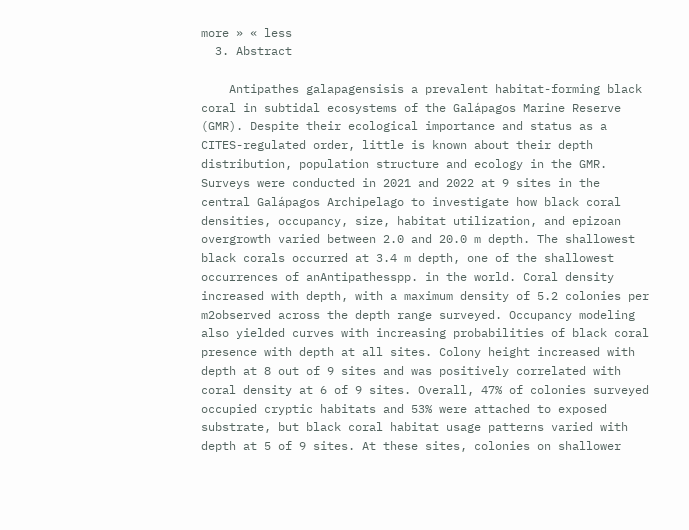more » « less
  3. Abstract

    Antipathes galapagensisis a prevalent habitat-forming black coral in subtidal ecosystems of the Galápagos Marine Reserve (GMR). Despite their ecological importance and status as a CITES-regulated order, little is known about their depth distribution, population structure and ecology in the GMR. Surveys were conducted in 2021 and 2022 at 9 sites in the central Galápagos Archipelago to investigate how black coral densities, occupancy, size, habitat utilization, and epizoan overgrowth varied between 2.0 and 20.0 m depth. The shallowest black corals occurred at 3.4 m depth, one of the shallowest occurrences of anAntipathesspp. in the world. Coral density increased with depth, with a maximum density of 5.2 colonies per m2observed across the depth range surveyed. Occupancy modeling also yielded curves with increasing probabilities of black coral presence with depth at all sites. Colony height increased with depth at 8 out of 9 sites and was positively correlated with coral density at 6 of 9 sites. Overall, 47% of colonies surveyed occupied cryptic habitats and 53% were attached to exposed substrate, but black coral habitat usage patterns varied with depth at 5 of 9 sites. At these sites, colonies on shallower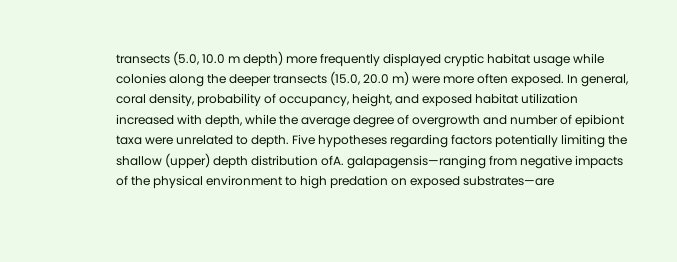transects (5.0, 10.0 m depth) more frequently displayed cryptic habitat usage while colonies along the deeper transects (15.0, 20.0 m) were more often exposed. In general, coral density, probability of occupancy, height, and exposed habitat utilization increased with depth, while the average degree of overgrowth and number of epibiont taxa were unrelated to depth. Five hypotheses regarding factors potentially limiting the shallow (upper) depth distribution ofA. galapagensis—ranging from negative impacts of the physical environment to high predation on exposed substrates—are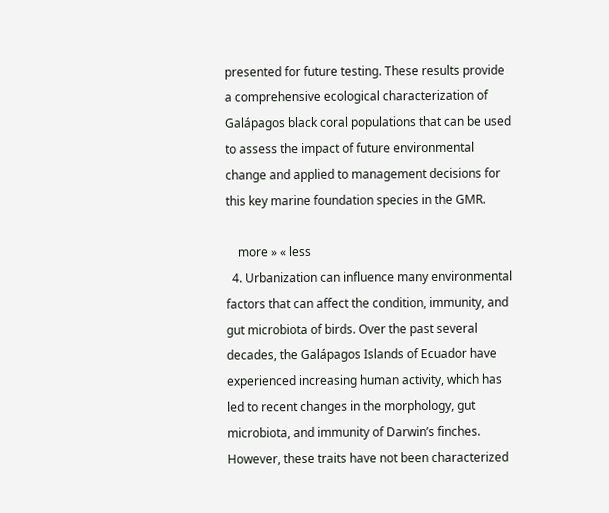presented for future testing. These results provide a comprehensive ecological characterization of Galápagos black coral populations that can be used to assess the impact of future environmental change and applied to management decisions for this key marine foundation species in the GMR.

    more » « less
  4. Urbanization can influence many environmental factors that can affect the condition, immunity, and gut microbiota of birds. Over the past several decades, the Galápagos Islands of Ecuador have experienced increasing human activity, which has led to recent changes in the morphology, gut microbiota, and immunity of Darwin’s finches. However, these traits have not been characterized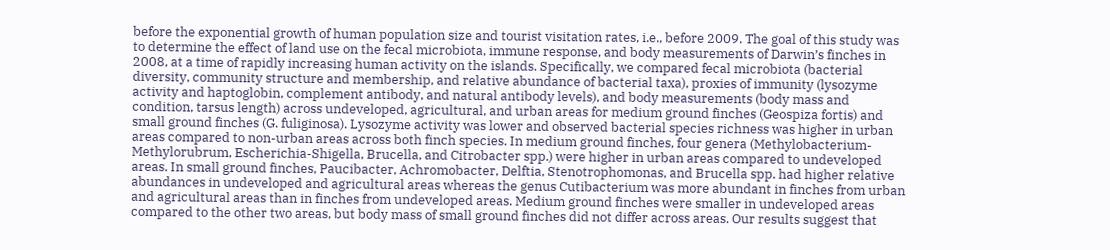before the exponential growth of human population size and tourist visitation rates, i.e., before 2009. The goal of this study was to determine the effect of land use on the fecal microbiota, immune response, and body measurements of Darwin’s finches in 2008, at a time of rapidly increasing human activity on the islands. Specifically, we compared fecal microbiota (bacterial diversity, community structure and membership, and relative abundance of bacterial taxa), proxies of immunity (lysozyme activity and haptoglobin, complement antibody, and natural antibody levels), and body measurements (body mass and condition, tarsus length) across undeveloped, agricultural, and urban areas for medium ground finches (Geospiza fortis) and small ground finches (G. fuliginosa). Lysozyme activity was lower and observed bacterial species richness was higher in urban areas compared to non-urban areas across both finch species. In medium ground finches, four genera (Methylobacterium-Methylorubrum, Escherichia-Shigella, Brucella, and Citrobacter spp.) were higher in urban areas compared to undeveloped areas. In small ground finches, Paucibacter, Achromobacter, Delftia, Stenotrophomonas, and Brucella spp. had higher relative abundances in undeveloped and agricultural areas whereas the genus Cutibacterium was more abundant in finches from urban and agricultural areas than in finches from undeveloped areas. Medium ground finches were smaller in undeveloped areas compared to the other two areas, but body mass of small ground finches did not differ across areas. Our results suggest that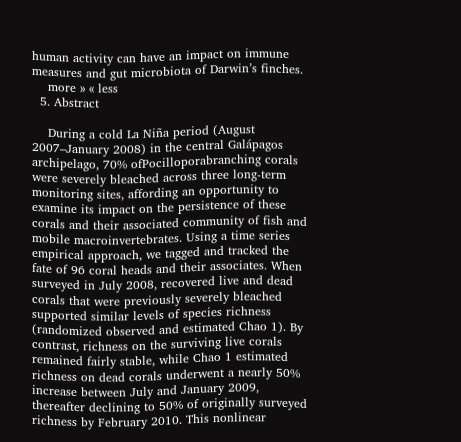human activity can have an impact on immune measures and gut microbiota of Darwin’s finches.
    more » « less
  5. Abstract

    During a cold La Niña period (August 2007–January 2008) in the central Galápagos archipelago, 70% ofPocilloporabranching corals were severely bleached across three long‐term monitoring sites, affording an opportunity to examine its impact on the persistence of these corals and their associated community of fish and mobile macroinvertebrates. Using a time series empirical approach, we tagged and tracked the fate of 96 coral heads and their associates. When surveyed in July 2008, recovered live and dead corals that were previously severely bleached supported similar levels of species richness (randomized observed and estimated Chao 1). By contrast, richness on the surviving live corals remained fairly stable, while Chao 1 estimated richness on dead corals underwent a nearly 50% increase between July and January 2009, thereafter declining to 50% of originally surveyed richness by February 2010. This nonlinear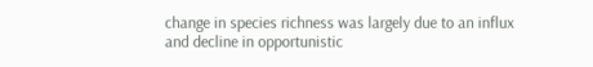change in species richness was largely due to an influx and decline in opportunistic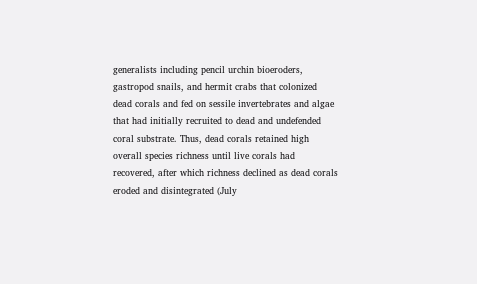generalists including pencil urchin bioeroders, gastropod snails, and hermit crabs that colonized dead corals and fed on sessile invertebrates and algae that had initially recruited to dead and undefended coral substrate. Thus, dead corals retained high overall species richness until live corals had recovered, after which richness declined as dead corals eroded and disintegrated (July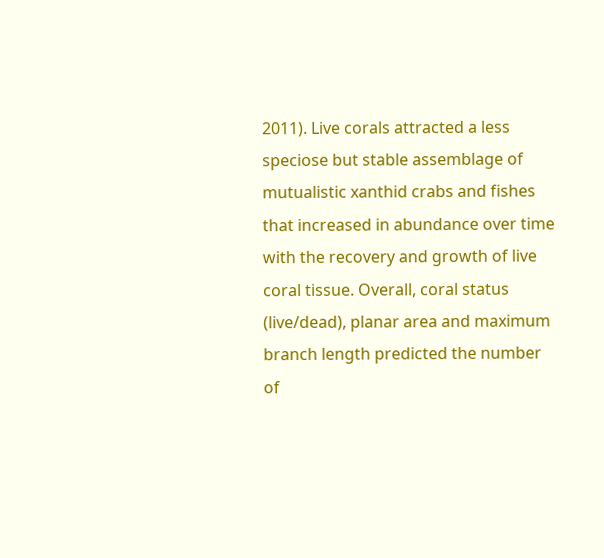2011). Live corals attracted a less speciose but stable assemblage of mutualistic xanthid crabs and fishes that increased in abundance over time with the recovery and growth of live coral tissue. Overall, coral status (live/dead), planar area and maximum branch length predicted the number of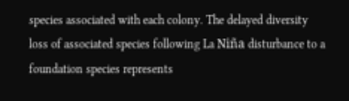species associated with each colony. The delayed diversity loss of associated species following La Niña disturbance to a foundation species represents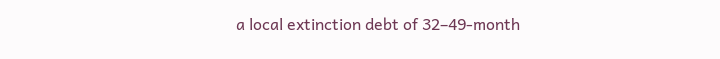a local extinction debt of 32–49‐month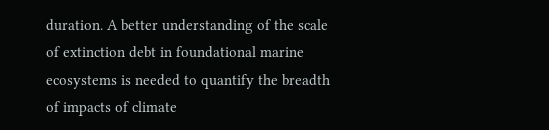duration. A better understanding of the scale of extinction debt in foundational marine ecosystems is needed to quantify the breadth of impacts of climate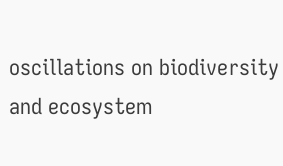oscillations on biodiversity and ecosystem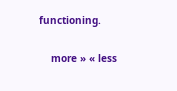functioning.

    more » « less